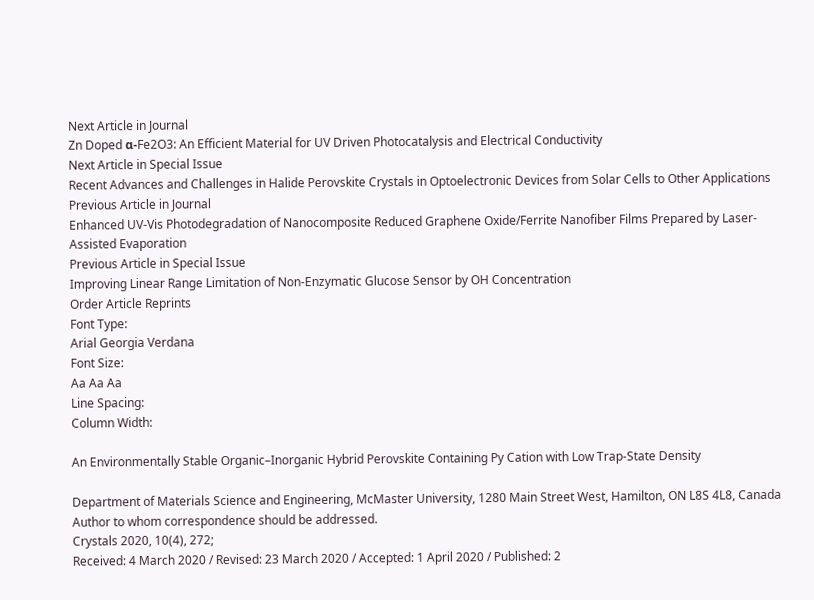Next Article in Journal
Zn Doped α-Fe2O3: An Efficient Material for UV Driven Photocatalysis and Electrical Conductivity
Next Article in Special Issue
Recent Advances and Challenges in Halide Perovskite Crystals in Optoelectronic Devices from Solar Cells to Other Applications
Previous Article in Journal
Enhanced UV-Vis Photodegradation of Nanocomposite Reduced Graphene Oxide/Ferrite Nanofiber Films Prepared by Laser-Assisted Evaporation
Previous Article in Special Issue
Improving Linear Range Limitation of Non-Enzymatic Glucose Sensor by OH Concentration
Order Article Reprints
Font Type:
Arial Georgia Verdana
Font Size:
Aa Aa Aa
Line Spacing:
Column Width:

An Environmentally Stable Organic–Inorganic Hybrid Perovskite Containing Py Cation with Low Trap-State Density

Department of Materials Science and Engineering, McMaster University, 1280 Main Street West, Hamilton, ON L8S 4L8, Canada
Author to whom correspondence should be addressed.
Crystals 2020, 10(4), 272;
Received: 4 March 2020 / Revised: 23 March 2020 / Accepted: 1 April 2020 / Published: 2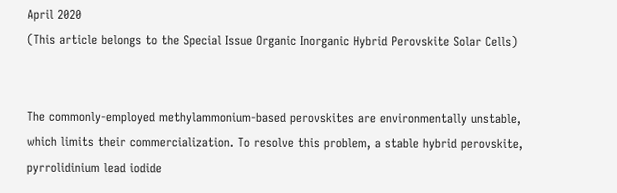April 2020
(This article belongs to the Special Issue Organic Inorganic Hybrid Perovskite Solar Cells)


The commonly-employed methylammonium-based perovskites are environmentally unstable, which limits their commercialization. To resolve this problem, a stable hybrid perovskite, pyrrolidinium lead iodide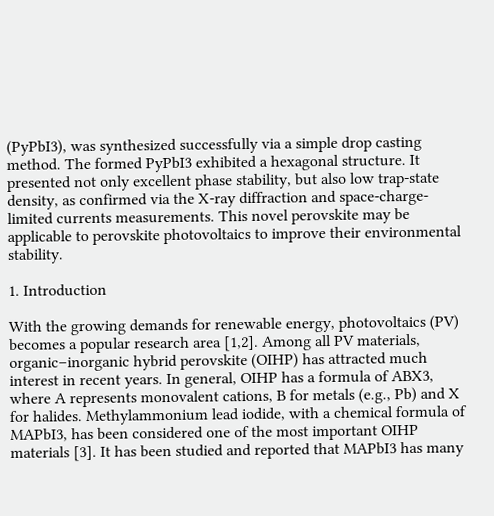(PyPbI3), was synthesized successfully via a simple drop casting method. The formed PyPbI3 exhibited a hexagonal structure. It presented not only excellent phase stability, but also low trap-state density, as confirmed via the X-ray diffraction and space-charge-limited currents measurements. This novel perovskite may be applicable to perovskite photovoltaics to improve their environmental stability.

1. Introduction

With the growing demands for renewable energy, photovoltaics (PV) becomes a popular research area [1,2]. Among all PV materials, organic–inorganic hybrid perovskite (OIHP) has attracted much interest in recent years. In general, OIHP has a formula of ABX3, where A represents monovalent cations, B for metals (e.g., Pb) and X for halides. Methylammonium lead iodide, with a chemical formula of MAPbI3, has been considered one of the most important OIHP materials [3]. It has been studied and reported that MAPbI3 has many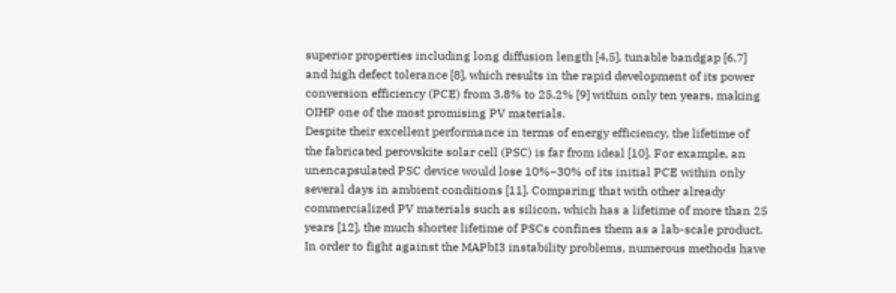superior properties including long diffusion length [4,5], tunable bandgap [6,7] and high defect tolerance [8], which results in the rapid development of its power conversion efficiency (PCE) from 3.8% to 25.2% [9] within only ten years, making OIHP one of the most promising PV materials.
Despite their excellent performance in terms of energy efficiency, the lifetime of the fabricated perovskite solar cell (PSC) is far from ideal [10]. For example, an unencapsulated PSC device would lose 10%−30% of its initial PCE within only several days in ambient conditions [11]. Comparing that with other already commercialized PV materials such as silicon, which has a lifetime of more than 25 years [12], the much shorter lifetime of PSCs confines them as a lab-scale product.
In order to fight against the MAPbI3 instability problems, numerous methods have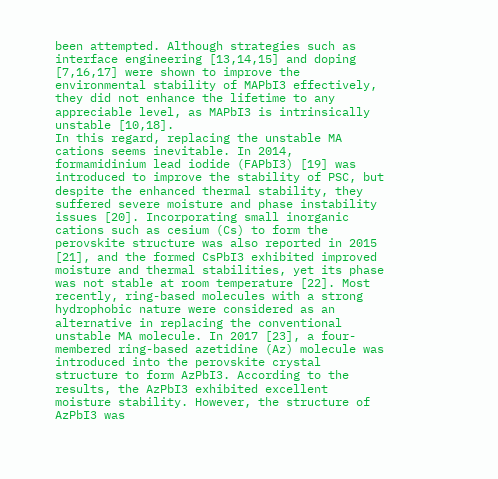been attempted. Although strategies such as interface engineering [13,14,15] and doping [7,16,17] were shown to improve the environmental stability of MAPbI3 effectively, they did not enhance the lifetime to any appreciable level, as MAPbI3 is intrinsically unstable [10,18].
In this regard, replacing the unstable MA cations seems inevitable. In 2014, formamidinium lead iodide (FAPbI3) [19] was introduced to improve the stability of PSC, but despite the enhanced thermal stability, they suffered severe moisture and phase instability issues [20]. Incorporating small inorganic cations such as cesium (Cs) to form the perovskite structure was also reported in 2015 [21], and the formed CsPbI3 exhibited improved moisture and thermal stabilities, yet its phase was not stable at room temperature [22]. Most recently, ring-based molecules with a strong hydrophobic nature were considered as an alternative in replacing the conventional unstable MA molecule. In 2017 [23], a four-membered ring-based azetidine (Az) molecule was introduced into the perovskite crystal structure to form AzPbI3. According to the results, the AzPbI3 exhibited excellent moisture stability. However, the structure of AzPbI3 was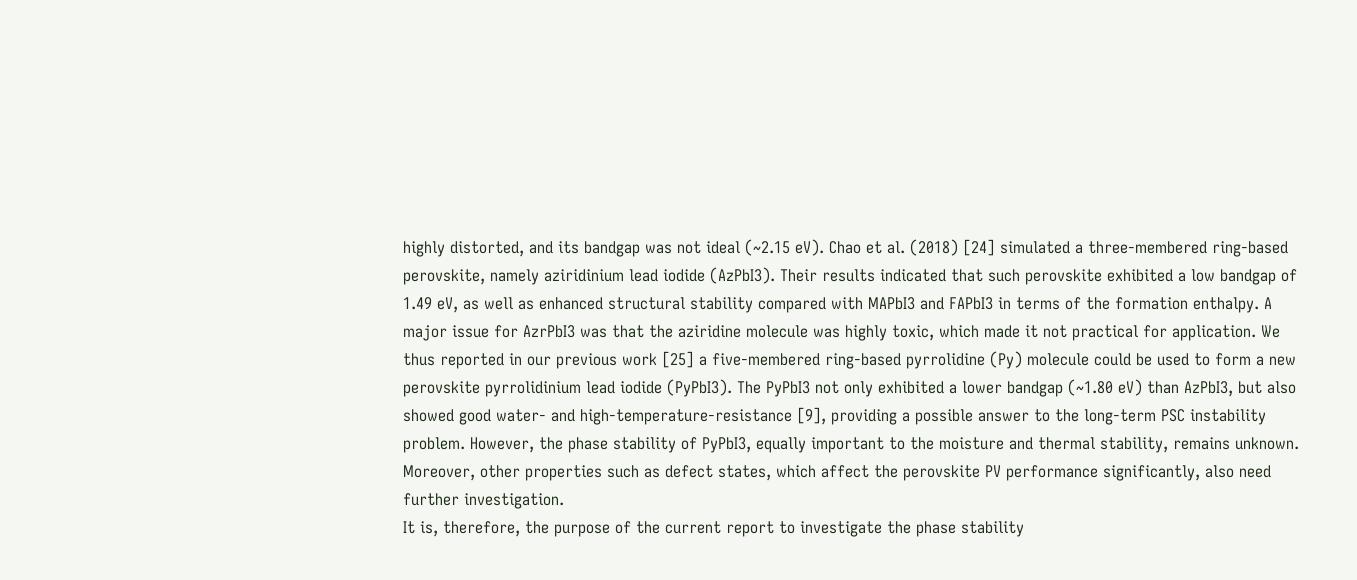highly distorted, and its bandgap was not ideal (~2.15 eV). Chao et al. (2018) [24] simulated a three-membered ring-based perovskite, namely aziridinium lead iodide (AzPbI3). Their results indicated that such perovskite exhibited a low bandgap of 1.49 eV, as well as enhanced structural stability compared with MAPbI3 and FAPbI3 in terms of the formation enthalpy. A major issue for AzrPbI3 was that the aziridine molecule was highly toxic, which made it not practical for application. We thus reported in our previous work [25] a five-membered ring-based pyrrolidine (Py) molecule could be used to form a new perovskite pyrrolidinium lead iodide (PyPbI3). The PyPbI3 not only exhibited a lower bandgap (~1.80 eV) than AzPbI3, but also showed good water- and high-temperature-resistance [9], providing a possible answer to the long-term PSC instability problem. However, the phase stability of PyPbI3, equally important to the moisture and thermal stability, remains unknown. Moreover, other properties such as defect states, which affect the perovskite PV performance significantly, also need further investigation.
It is, therefore, the purpose of the current report to investigate the phase stability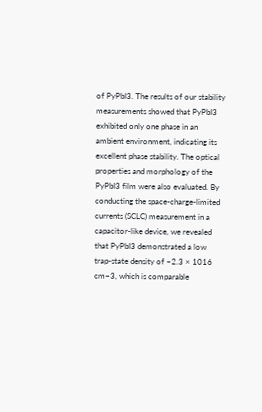of PyPbI3. The results of our stability measurements showed that PyPbI3 exhibited only one phase in an ambient environment, indicating its excellent phase stability. The optical properties and morphology of the PyPbI3 film were also evaluated. By conducting the space-charge-limited currents (SCLC) measurement in a capacitor-like device, we revealed that PyPbI3 demonstrated a low trap-state density of ~2.3 × 1016 cm−3, which is comparable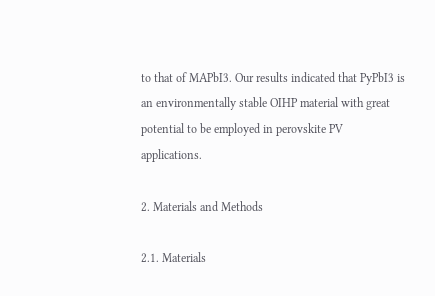to that of MAPbI3. Our results indicated that PyPbI3 is an environmentally stable OIHP material with great potential to be employed in perovskite PV applications.

2. Materials and Methods

2.1. Materials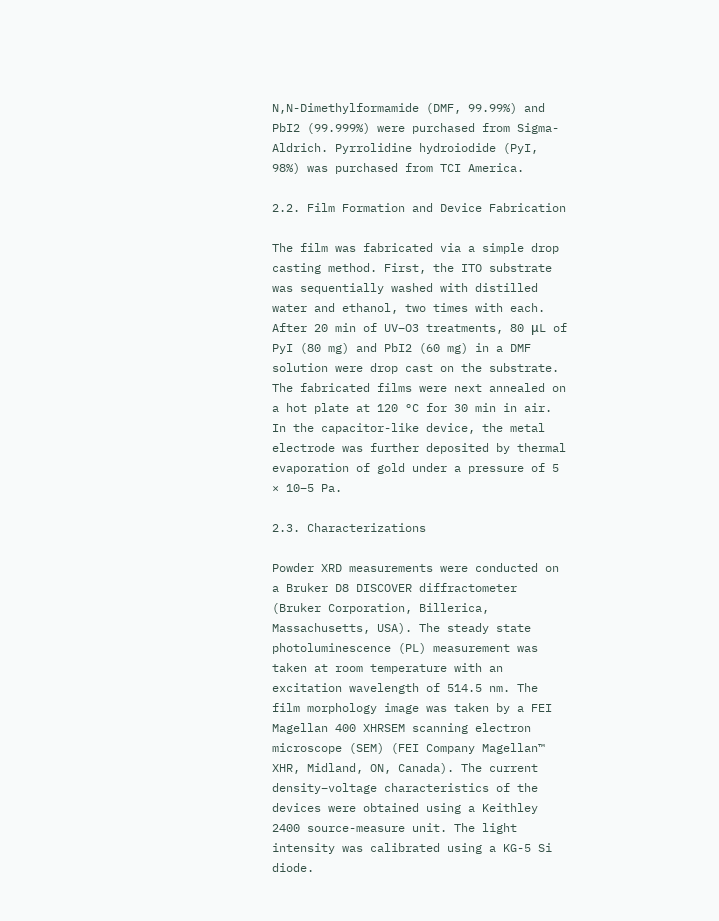N,N-Dimethylformamide (DMF, 99.99%) and PbI2 (99.999%) were purchased from Sigma-Aldrich. Pyrrolidine hydroiodide (PyI, 98%) was purchased from TCI America.

2.2. Film Formation and Device Fabrication

The film was fabricated via a simple drop casting method. First, the ITO substrate was sequentially washed with distilled water and ethanol, two times with each. After 20 min of UV–O3 treatments, 80 μL of PyI (80 mg) and PbI2 (60 mg) in a DMF solution were drop cast on the substrate. The fabricated films were next annealed on a hot plate at 120 °C for 30 min in air. In the capacitor-like device, the metal electrode was further deposited by thermal evaporation of gold under a pressure of 5 × 10−5 Pa.

2.3. Characterizations

Powder XRD measurements were conducted on a Bruker D8 DISCOVER diffractometer (Bruker Corporation, Billerica, Massachusetts, USA). The steady state photoluminescence (PL) measurement was taken at room temperature with an excitation wavelength of 514.5 nm. The film morphology image was taken by a FEI Magellan 400 XHRSEM scanning electron microscope (SEM) (FEI Company Magellan™ XHR, Midland, ON, Canada). The current density–voltage characteristics of the devices were obtained using a Keithley 2400 source-measure unit. The light intensity was calibrated using a KG-5 Si diode.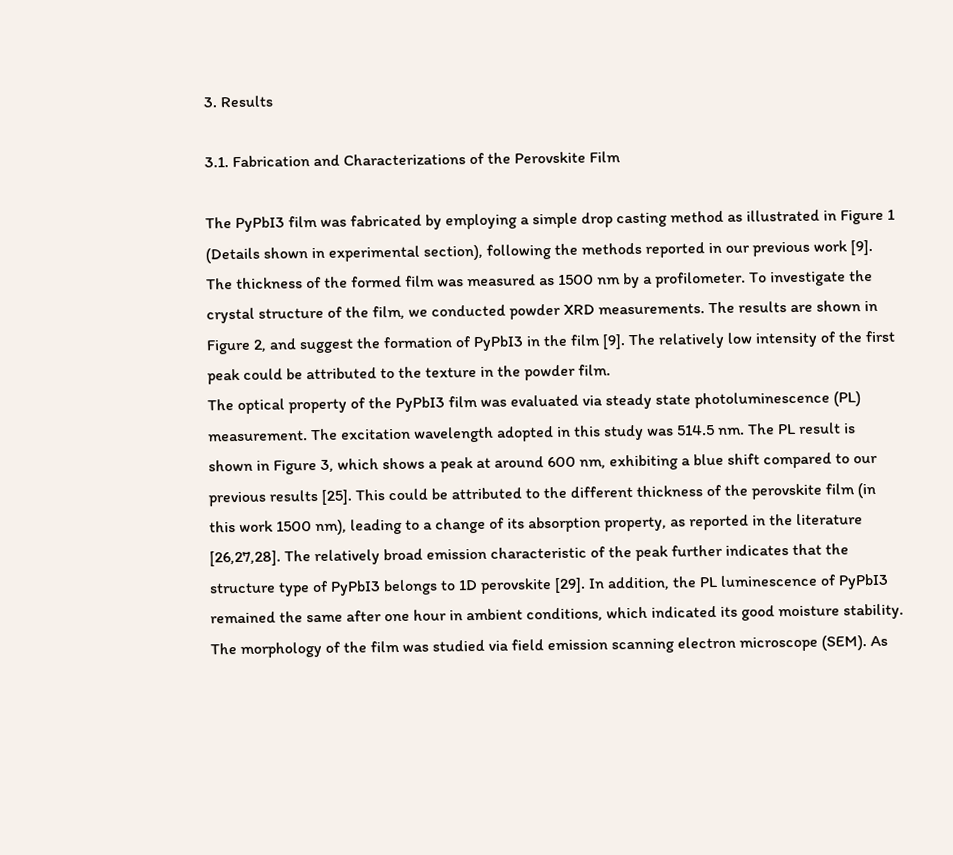3. Results

3.1. Fabrication and Characterizations of the Perovskite Film

The PyPbI3 film was fabricated by employing a simple drop casting method as illustrated in Figure 1 (Details shown in experimental section), following the methods reported in our previous work [9]. The thickness of the formed film was measured as 1500 nm by a profilometer. To investigate the crystal structure of the film, we conducted powder XRD measurements. The results are shown in Figure 2, and suggest the formation of PyPbI3 in the film [9]. The relatively low intensity of the first peak could be attributed to the texture in the powder film.
The optical property of the PyPbI3 film was evaluated via steady state photoluminescence (PL) measurement. The excitation wavelength adopted in this study was 514.5 nm. The PL result is shown in Figure 3, which shows a peak at around 600 nm, exhibiting a blue shift compared to our previous results [25]. This could be attributed to the different thickness of the perovskite film (in this work 1500 nm), leading to a change of its absorption property, as reported in the literature [26,27,28]. The relatively broad emission characteristic of the peak further indicates that the structure type of PyPbI3 belongs to 1D perovskite [29]. In addition, the PL luminescence of PyPbI3 remained the same after one hour in ambient conditions, which indicated its good moisture stability.
The morphology of the film was studied via field emission scanning electron microscope (SEM). As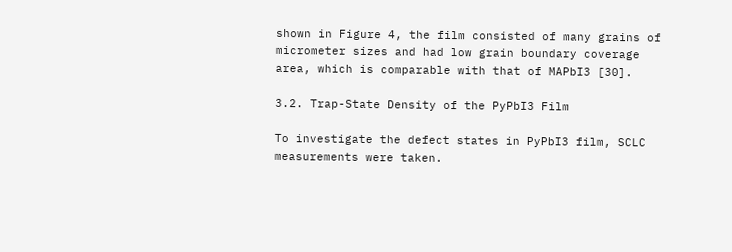shown in Figure 4, the film consisted of many grains of micrometer sizes and had low grain boundary coverage area, which is comparable with that of MAPbI3 [30].

3.2. Trap-State Density of the PyPbI3 Film

To investigate the defect states in PyPbI3 film, SCLC measurements were taken.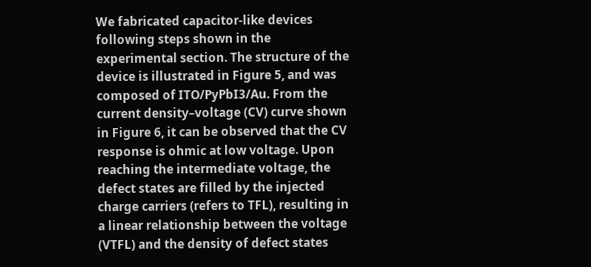We fabricated capacitor-like devices following steps shown in the experimental section. The structure of the device is illustrated in Figure 5, and was composed of ITO/PyPbI3/Au. From the current density–voltage (CV) curve shown in Figure 6, it can be observed that the CV response is ohmic at low voltage. Upon reaching the intermediate voltage, the defect states are filled by the injected charge carriers (refers to TFL), resulting in a linear relationship between the voltage (VTFL) and the density of defect states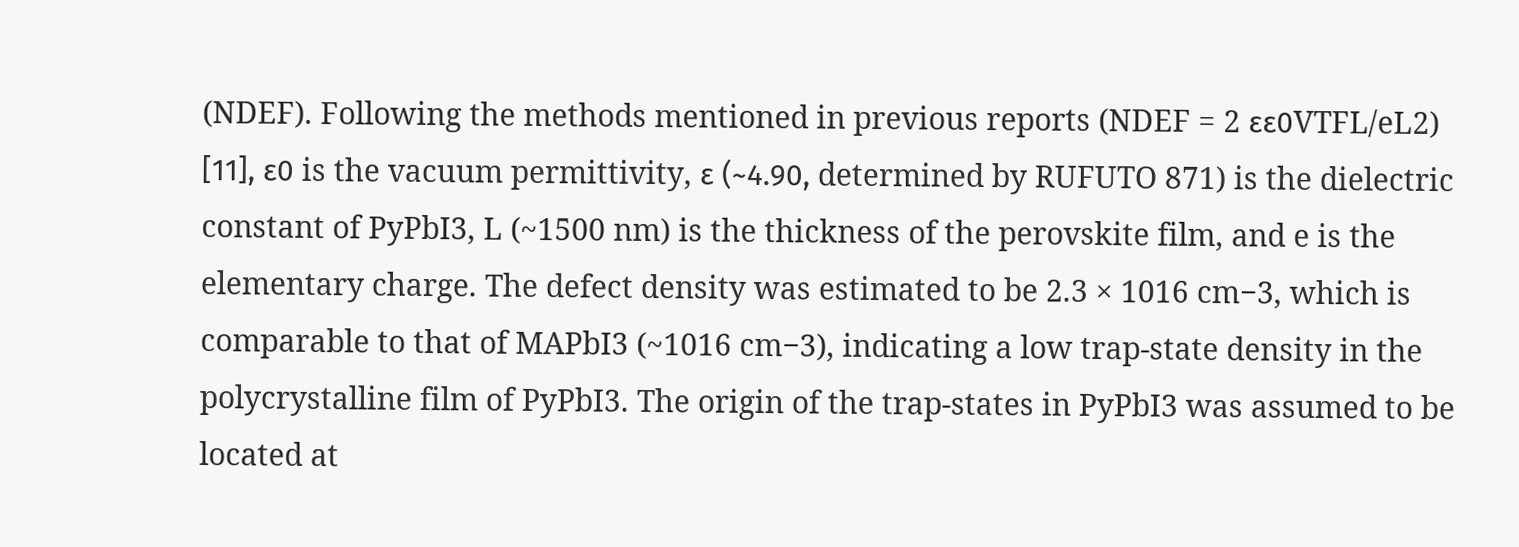(NDEF). Following the methods mentioned in previous reports (NDEF = 2 εε0VTFL/eL2) [11], ε0 is the vacuum permittivity, ε (~4.90, determined by RUFUTO 871) is the dielectric constant of PyPbI3, L (~1500 nm) is the thickness of the perovskite film, and e is the elementary charge. The defect density was estimated to be 2.3 × 1016 cm−3, which is comparable to that of MAPbI3 (~1016 cm−3), indicating a low trap-state density in the polycrystalline film of PyPbI3. The origin of the trap-states in PyPbI3 was assumed to be located at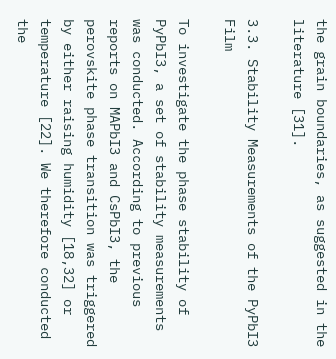the grain boundaries, as suggested in the literature [31].

3.3. Stability Measurements of the PyPbI3 Film

To investigate the phase stability of PyPbI3, a set of stability measurements was conducted. According to previous reports on MAPbI3 and CsPbI3, the perovskite phase transition was triggered by either raising humidity [18,32] or temperature [22]. We therefore conducted the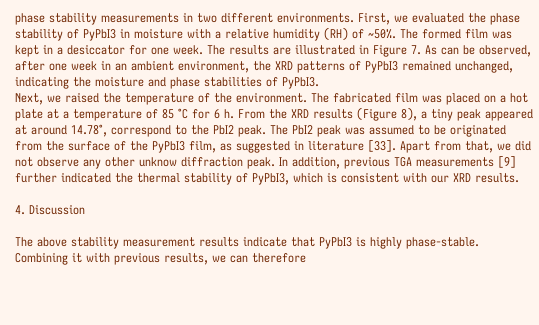phase stability measurements in two different environments. First, we evaluated the phase stability of PyPbI3 in moisture with a relative humidity (RH) of ~50%. The formed film was kept in a desiccator for one week. The results are illustrated in Figure 7. As can be observed, after one week in an ambient environment, the XRD patterns of PyPbI3 remained unchanged, indicating the moisture and phase stabilities of PyPbI3.
Next, we raised the temperature of the environment. The fabricated film was placed on a hot plate at a temperature of 85 °C for 6 h. From the XRD results (Figure 8), a tiny peak appeared at around 14.78°, correspond to the PbI2 peak. The PbI2 peak was assumed to be originated from the surface of the PyPbI3 film, as suggested in literature [33]. Apart from that, we did not observe any other unknow diffraction peak. In addition, previous TGA measurements [9] further indicated the thermal stability of PyPbI3, which is consistent with our XRD results.

4. Discussion

The above stability measurement results indicate that PyPbI3 is highly phase-stable. Combining it with previous results, we can therefore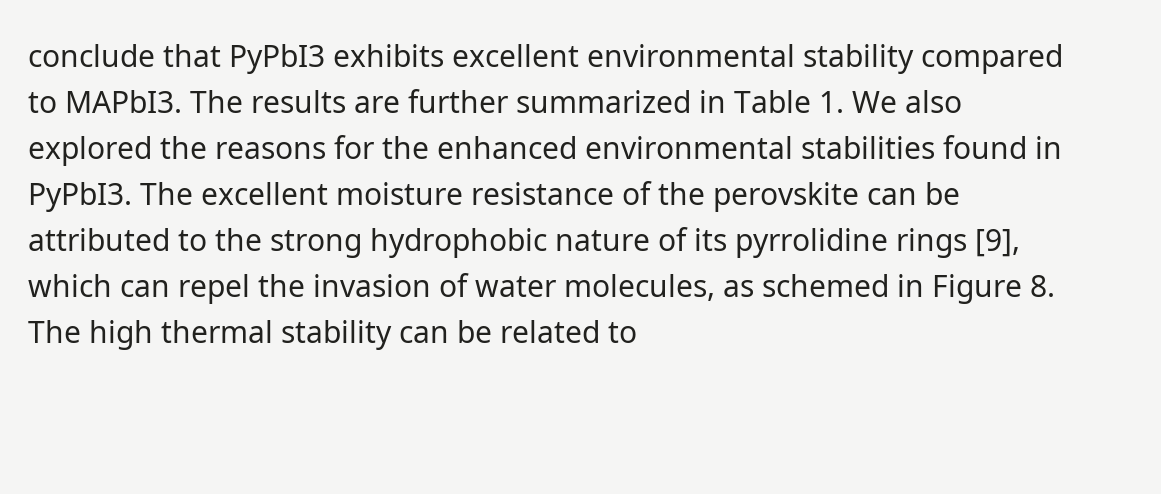conclude that PyPbI3 exhibits excellent environmental stability compared to MAPbI3. The results are further summarized in Table 1. We also explored the reasons for the enhanced environmental stabilities found in PyPbI3. The excellent moisture resistance of the perovskite can be attributed to the strong hydrophobic nature of its pyrrolidine rings [9], which can repel the invasion of water molecules, as schemed in Figure 8. The high thermal stability can be related to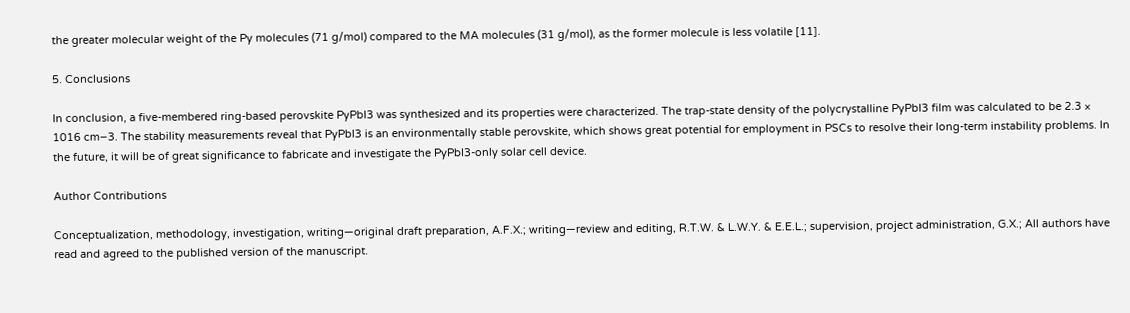the greater molecular weight of the Py molecules (71 g/mol) compared to the MA molecules (31 g/mol), as the former molecule is less volatile [11].

5. Conclusions

In conclusion, a five-membered ring-based perovskite PyPbI3 was synthesized and its properties were characterized. The trap-state density of the polycrystalline PyPbI3 film was calculated to be 2.3 × 1016 cm−3. The stability measurements reveal that PyPbI3 is an environmentally stable perovskite, which shows great potential for employment in PSCs to resolve their long-term instability problems. In the future, it will be of great significance to fabricate and investigate the PyPbI3-only solar cell device.

Author Contributions

Conceptualization, methodology, investigation, writing—original draft preparation, A.F.X.; writing—review and editing, R.T.W. & L.W.Y. & E.E.L.; supervision, project administration, G.X.; All authors have read and agreed to the published version of the manuscript.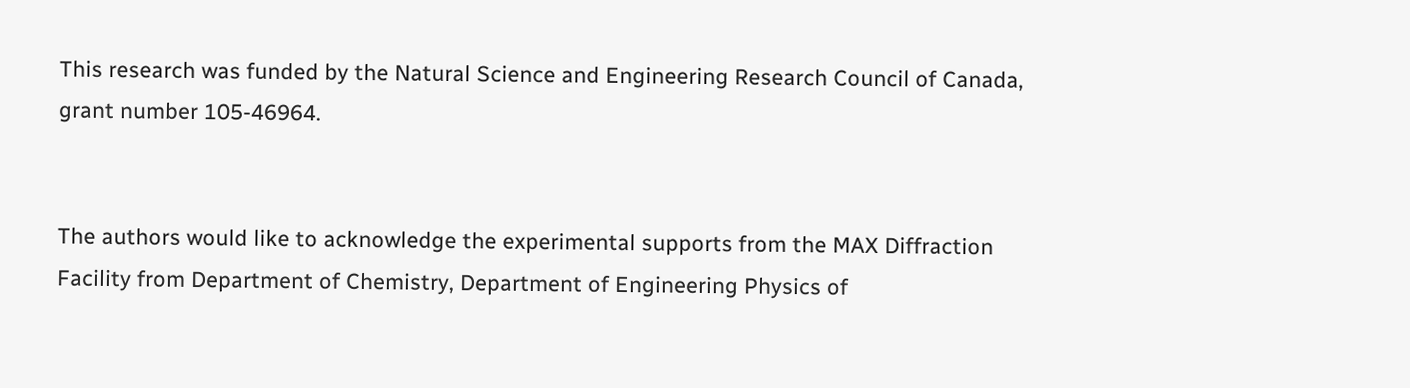This research was funded by the Natural Science and Engineering Research Council of Canada, grant number 105-46964.


The authors would like to acknowledge the experimental supports from the MAX Diffraction Facility from Department of Chemistry, Department of Engineering Physics of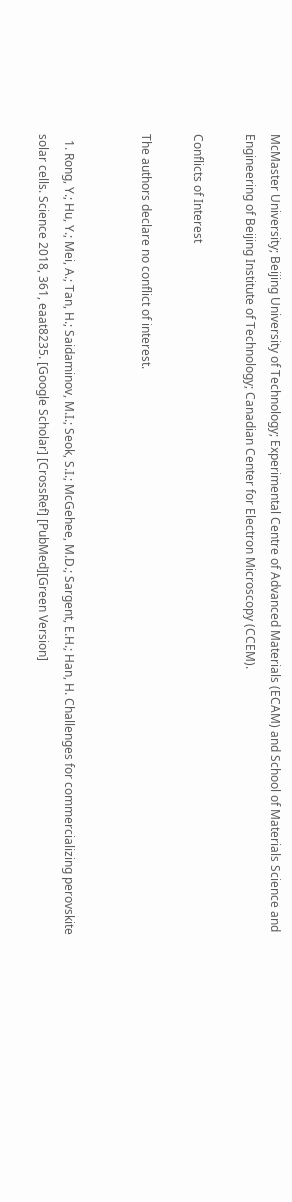McMaster University; Beijing University of Technology; Experimental Centre of Advanced Materials (ECAM) and School of Materials Science and Engineering of Beijing Institute of Technology; Canadian Center for Electron Microscopy (CCEM).

Conflicts of Interest

The authors declare no conflict of interest.


  1. Rong, Y.; Hu, Y.; Mei, A.; Tan, H.; Saidaminov, M.I.; Seok, S.I.; McGehee, M.D.; Sargent, E.H.; Han, H. Challenges for commercializing perovskite solar cells. Science 2018, 361, eaat8235. [Google Scholar] [CrossRef] [PubMed][Green Version]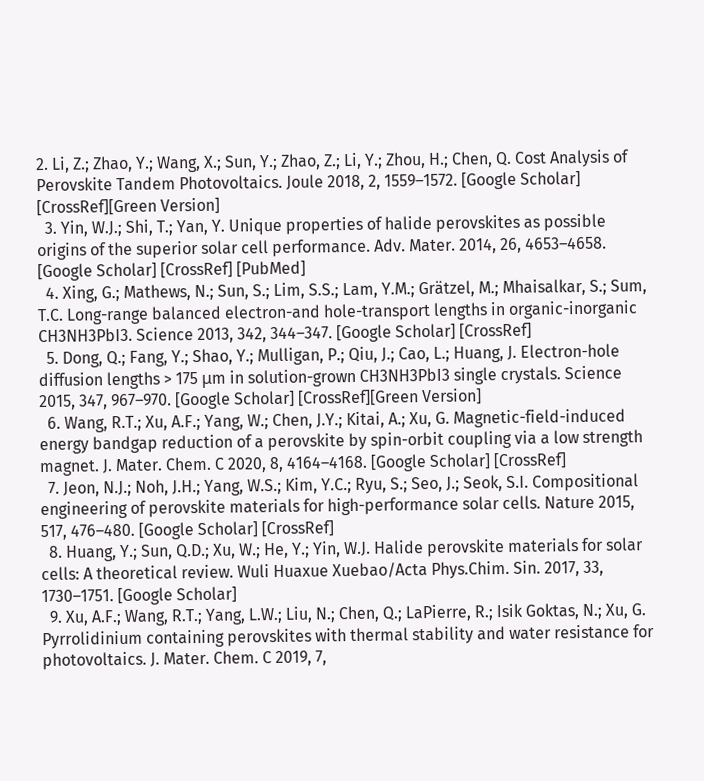2. Li, Z.; Zhao, Y.; Wang, X.; Sun, Y.; Zhao, Z.; Li, Y.; Zhou, H.; Chen, Q. Cost Analysis of Perovskite Tandem Photovoltaics. Joule 2018, 2, 1559–1572. [Google Scholar] [CrossRef][Green Version]
  3. Yin, W.J.; Shi, T.; Yan, Y. Unique properties of halide perovskites as possible origins of the superior solar cell performance. Adv. Mater. 2014, 26, 4653–4658. [Google Scholar] [CrossRef] [PubMed]
  4. Xing, G.; Mathews, N.; Sun, S.; Lim, S.S.; Lam, Y.M.; Grätzel, M.; Mhaisalkar, S.; Sum, T.C. Long-range balanced electron-and hole-transport lengths in organic-inorganic CH3NH3PbI3. Science 2013, 342, 344–347. [Google Scholar] [CrossRef]
  5. Dong, Q.; Fang, Y.; Shao, Y.; Mulligan, P.; Qiu, J.; Cao, L.; Huang, J. Electron-hole diffusion lengths > 175 μm in solution-grown CH3NH3PbI3 single crystals. Science 2015, 347, 967–970. [Google Scholar] [CrossRef][Green Version]
  6. Wang, R.T.; Xu, A.F.; Yang, W.; Chen, J.Y.; Kitai, A.; Xu, G. Magnetic-field-induced energy bandgap reduction of a perovskite by spin-orbit coupling via a low strength magnet. J. Mater. Chem. C 2020, 8, 4164–4168. [Google Scholar] [CrossRef]
  7. Jeon, N.J.; Noh, J.H.; Yang, W.S.; Kim, Y.C.; Ryu, S.; Seo, J.; Seok, S.I. Compositional engineering of perovskite materials for high-performance solar cells. Nature 2015, 517, 476–480. [Google Scholar] [CrossRef]
  8. Huang, Y.; Sun, Q.D.; Xu, W.; He, Y.; Yin, W.J. Halide perovskite materials for solar cells: A theoretical review. Wuli Huaxue Xuebao/Acta Phys.Chim. Sin. 2017, 33, 1730–1751. [Google Scholar]
  9. Xu, A.F.; Wang, R.T.; Yang, L.W.; Liu, N.; Chen, Q.; LaPierre, R.; Isik Goktas, N.; Xu, G. Pyrrolidinium containing perovskites with thermal stability and water resistance for photovoltaics. J. Mater. Chem. C 2019, 7,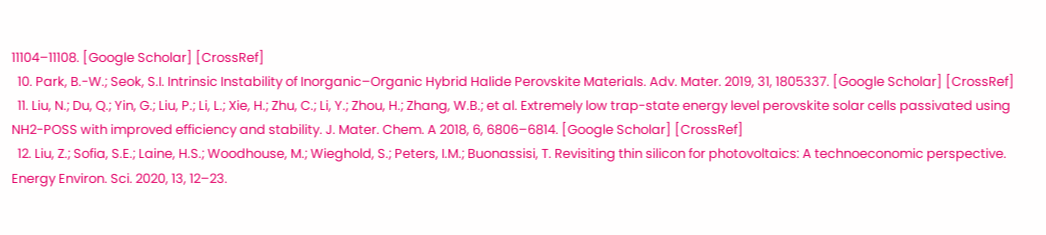11104–11108. [Google Scholar] [CrossRef]
  10. Park, B.-W.; Seok, S.I. Intrinsic Instability of Inorganic–Organic Hybrid Halide Perovskite Materials. Adv. Mater. 2019, 31, 1805337. [Google Scholar] [CrossRef]
  11. Liu, N.; Du, Q.; Yin, G.; Liu, P.; Li, L.; Xie, H.; Zhu, C.; Li, Y.; Zhou, H.; Zhang, W.B.; et al. Extremely low trap-state energy level perovskite solar cells passivated using NH2-POSS with improved efficiency and stability. J. Mater. Chem. A 2018, 6, 6806–6814. [Google Scholar] [CrossRef]
  12. Liu, Z.; Sofia, S.E.; Laine, H.S.; Woodhouse, M.; Wieghold, S.; Peters, I.M.; Buonassisi, T. Revisiting thin silicon for photovoltaics: A technoeconomic perspective. Energy Environ. Sci. 2020, 13, 12–23.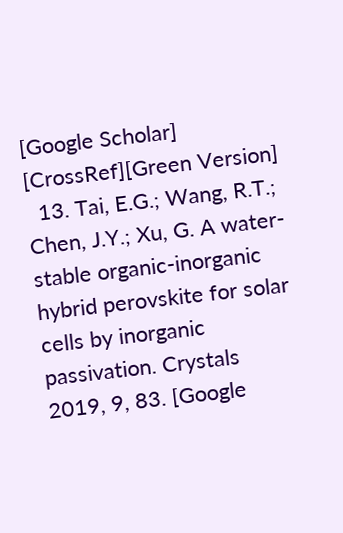[Google Scholar] [CrossRef][Green Version]
  13. Tai, E.G.; Wang, R.T.; Chen, J.Y.; Xu, G. A water-stable organic-inorganic hybrid perovskite for solar cells by inorganic passivation. Crystals 2019, 9, 83. [Google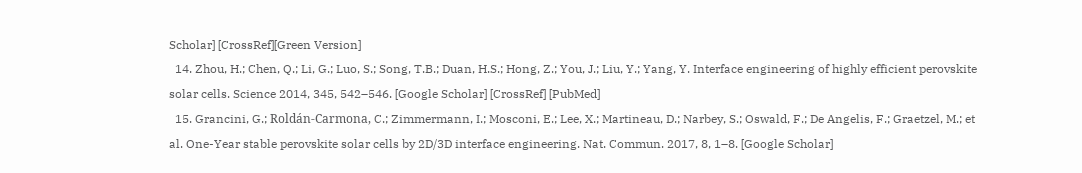Scholar] [CrossRef][Green Version]
  14. Zhou, H.; Chen, Q.; Li, G.; Luo, S.; Song, T.B.; Duan, H.S.; Hong, Z.; You, J.; Liu, Y.; Yang, Y. Interface engineering of highly efficient perovskite solar cells. Science 2014, 345, 542–546. [Google Scholar] [CrossRef] [PubMed]
  15. Grancini, G.; Roldán-Carmona, C.; Zimmermann, I.; Mosconi, E.; Lee, X.; Martineau, D.; Narbey, S.; Oswald, F.; De Angelis, F.; Graetzel, M.; et al. One-Year stable perovskite solar cells by 2D/3D interface engineering. Nat. Commun. 2017, 8, 1–8. [Google Scholar]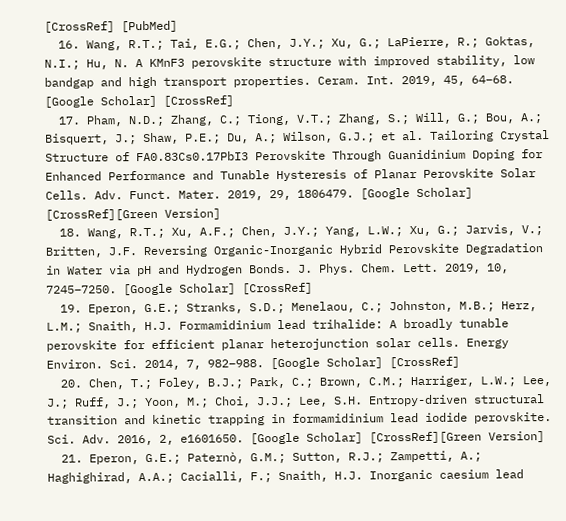[CrossRef] [PubMed]
  16. Wang, R.T.; Tai, E.G.; Chen, J.Y.; Xu, G.; LaPierre, R.; Goktas, N.I.; Hu, N. A KMnF3 perovskite structure with improved stability, low bandgap and high transport properties. Ceram. Int. 2019, 45, 64–68. [Google Scholar] [CrossRef]
  17. Pham, N.D.; Zhang, C.; Tiong, V.T.; Zhang, S.; Will, G.; Bou, A.; Bisquert, J.; Shaw, P.E.; Du, A.; Wilson, G.J.; et al. Tailoring Crystal Structure of FA0.83Cs0.17PbI3 Perovskite Through Guanidinium Doping for Enhanced Performance and Tunable Hysteresis of Planar Perovskite Solar Cells. Adv. Funct. Mater. 2019, 29, 1806479. [Google Scholar] [CrossRef][Green Version]
  18. Wang, R.T.; Xu, A.F.; Chen, J.Y.; Yang, L.W.; Xu, G.; Jarvis, V.; Britten, J.F. Reversing Organic-Inorganic Hybrid Perovskite Degradation in Water via pH and Hydrogen Bonds. J. Phys. Chem. Lett. 2019, 10, 7245–7250. [Google Scholar] [CrossRef]
  19. Eperon, G.E.; Stranks, S.D.; Menelaou, C.; Johnston, M.B.; Herz, L.M.; Snaith, H.J. Formamidinium lead trihalide: A broadly tunable perovskite for efficient planar heterojunction solar cells. Energy Environ. Sci. 2014, 7, 982–988. [Google Scholar] [CrossRef]
  20. Chen, T.; Foley, B.J.; Park, C.; Brown, C.M.; Harriger, L.W.; Lee, J.; Ruff, J.; Yoon, M.; Choi, J.J.; Lee, S.H. Entropy-driven structural transition and kinetic trapping in formamidinium lead iodide perovskite. Sci. Adv. 2016, 2, e1601650. [Google Scholar] [CrossRef][Green Version]
  21. Eperon, G.E.; Paternò, G.M.; Sutton, R.J.; Zampetti, A.; Haghighirad, A.A.; Cacialli, F.; Snaith, H.J. Inorganic caesium lead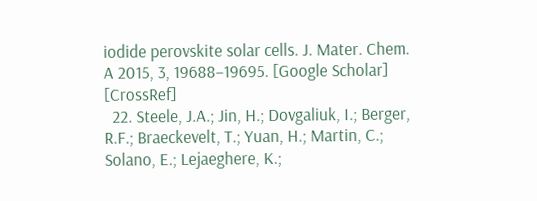iodide perovskite solar cells. J. Mater. Chem. A 2015, 3, 19688–19695. [Google Scholar] [CrossRef]
  22. Steele, J.A.; Jin, H.; Dovgaliuk, I.; Berger, R.F.; Braeckevelt, T.; Yuan, H.; Martin, C.; Solano, E.; Lejaeghere, K.;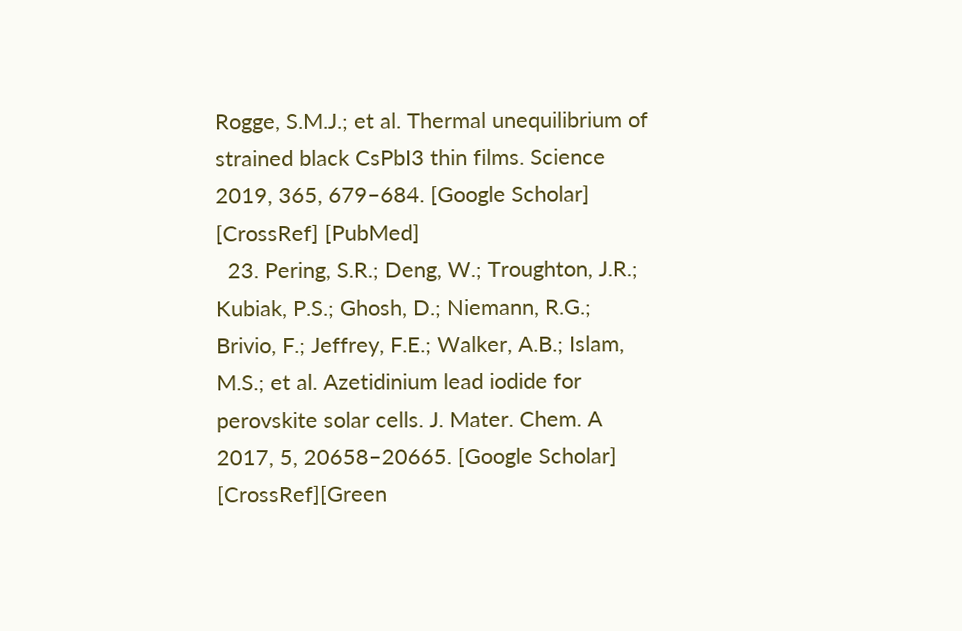Rogge, S.M.J.; et al. Thermal unequilibrium of strained black CsPbI3 thin films. Science 2019, 365, 679–684. [Google Scholar] [CrossRef] [PubMed]
  23. Pering, S.R.; Deng, W.; Troughton, J.R.; Kubiak, P.S.; Ghosh, D.; Niemann, R.G.; Brivio, F.; Jeffrey, F.E.; Walker, A.B.; Islam, M.S.; et al. Azetidinium lead iodide for perovskite solar cells. J. Mater. Chem. A 2017, 5, 20658–20665. [Google Scholar] [CrossRef][Green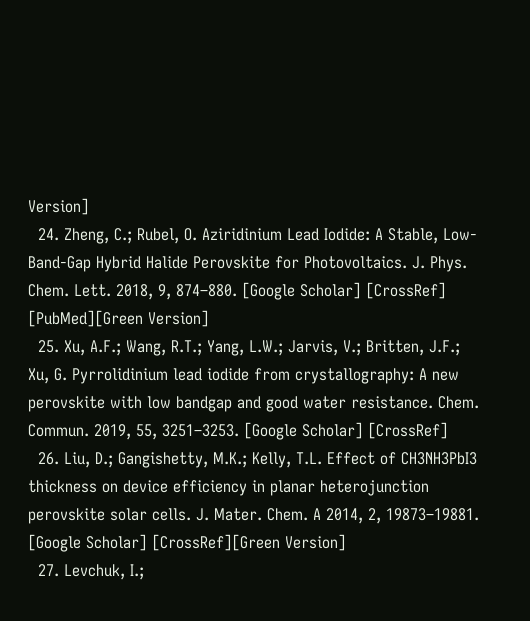Version]
  24. Zheng, C.; Rubel, O. Aziridinium Lead Iodide: A Stable, Low-Band-Gap Hybrid Halide Perovskite for Photovoltaics. J. Phys. Chem. Lett. 2018, 9, 874–880. [Google Scholar] [CrossRef] [PubMed][Green Version]
  25. Xu, A.F.; Wang, R.T.; Yang, L.W.; Jarvis, V.; Britten, J.F.; Xu, G. Pyrrolidinium lead iodide from crystallography: A new perovskite with low bandgap and good water resistance. Chem. Commun. 2019, 55, 3251–3253. [Google Scholar] [CrossRef]
  26. Liu, D.; Gangishetty, M.K.; Kelly, T.L. Effect of CH3NH3PbI3 thickness on device efficiency in planar heterojunction perovskite solar cells. J. Mater. Chem. A 2014, 2, 19873–19881. [Google Scholar] [CrossRef][Green Version]
  27. Levchuk, I.;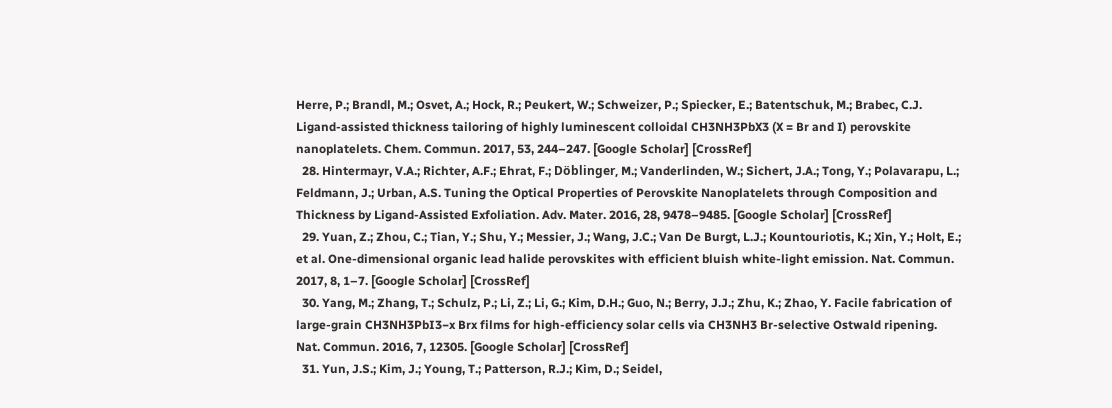Herre, P.; Brandl, M.; Osvet, A.; Hock, R.; Peukert, W.; Schweizer, P.; Spiecker, E.; Batentschuk, M.; Brabec, C.J. Ligand-assisted thickness tailoring of highly luminescent colloidal CH3NH3PbX3 (X = Br and I) perovskite nanoplatelets. Chem. Commun. 2017, 53, 244–247. [Google Scholar] [CrossRef]
  28. Hintermayr, V.A.; Richter, A.F.; Ehrat, F.; Döblinger, M.; Vanderlinden, W.; Sichert, J.A.; Tong, Y.; Polavarapu, L.; Feldmann, J.; Urban, A.S. Tuning the Optical Properties of Perovskite Nanoplatelets through Composition and Thickness by Ligand-Assisted Exfoliation. Adv. Mater. 2016, 28, 9478–9485. [Google Scholar] [CrossRef]
  29. Yuan, Z.; Zhou, C.; Tian, Y.; Shu, Y.; Messier, J.; Wang, J.C.; Van De Burgt, L.J.; Kountouriotis, K.; Xin, Y.; Holt, E.; et al. One-dimensional organic lead halide perovskites with efficient bluish white-light emission. Nat. Commun. 2017, 8, 1–7. [Google Scholar] [CrossRef]
  30. Yang, M.; Zhang, T.; Schulz, P.; Li, Z.; Li, G.; Kim, D.H.; Guo, N.; Berry, J.J.; Zhu, K.; Zhao, Y. Facile fabrication of large-grain CH3NH3PbI3−x Brx films for high-efficiency solar cells via CH3NH3 Br-selective Ostwald ripening. Nat. Commun. 2016, 7, 12305. [Google Scholar] [CrossRef]
  31. Yun, J.S.; Kim, J.; Young, T.; Patterson, R.J.; Kim, D.; Seidel,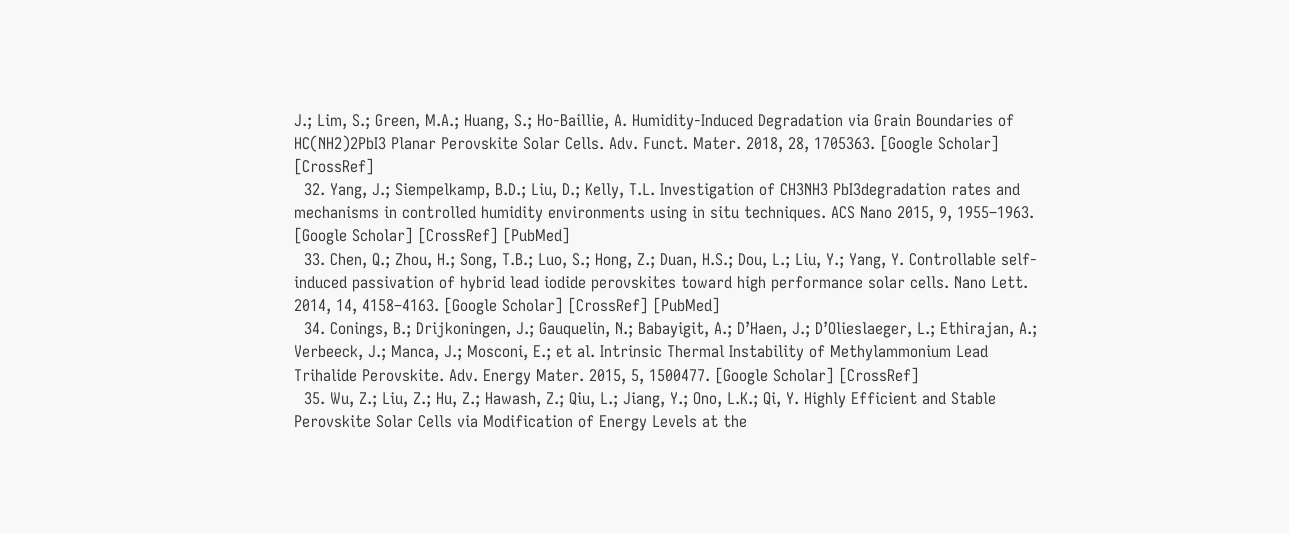J.; Lim, S.; Green, M.A.; Huang, S.; Ho-Baillie, A. Humidity-Induced Degradation via Grain Boundaries of HC(NH2)2PbI3 Planar Perovskite Solar Cells. Adv. Funct. Mater. 2018, 28, 1705363. [Google Scholar] [CrossRef]
  32. Yang, J.; Siempelkamp, B.D.; Liu, D.; Kelly, T.L. Investigation of CH3NH3 PbI3degradation rates and mechanisms in controlled humidity environments using in situ techniques. ACS Nano 2015, 9, 1955–1963. [Google Scholar] [CrossRef] [PubMed]
  33. Chen, Q.; Zhou, H.; Song, T.B.; Luo, S.; Hong, Z.; Duan, H.S.; Dou, L.; Liu, Y.; Yang, Y. Controllable self-induced passivation of hybrid lead iodide perovskites toward high performance solar cells. Nano Lett. 2014, 14, 4158–4163. [Google Scholar] [CrossRef] [PubMed]
  34. Conings, B.; Drijkoningen, J.; Gauquelin, N.; Babayigit, A.; D’Haen, J.; D’Olieslaeger, L.; Ethirajan, A.; Verbeeck, J.; Manca, J.; Mosconi, E.; et al. Intrinsic Thermal Instability of Methylammonium Lead Trihalide Perovskite. Adv. Energy Mater. 2015, 5, 1500477. [Google Scholar] [CrossRef]
  35. Wu, Z.; Liu, Z.; Hu, Z.; Hawash, Z.; Qiu, L.; Jiang, Y.; Ono, L.K.; Qi, Y. Highly Efficient and Stable Perovskite Solar Cells via Modification of Energy Levels at the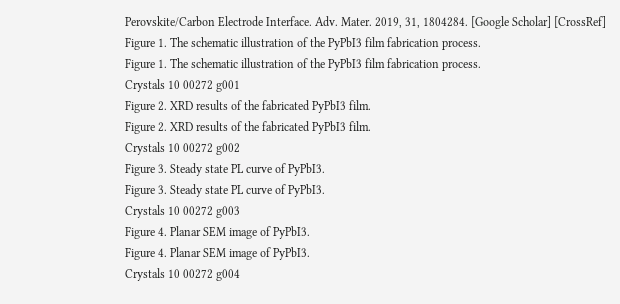Perovskite/Carbon Electrode Interface. Adv. Mater. 2019, 31, 1804284. [Google Scholar] [CrossRef]
Figure 1. The schematic illustration of the PyPbI3 film fabrication process.
Figure 1. The schematic illustration of the PyPbI3 film fabrication process.
Crystals 10 00272 g001
Figure 2. XRD results of the fabricated PyPbI3 film.
Figure 2. XRD results of the fabricated PyPbI3 film.
Crystals 10 00272 g002
Figure 3. Steady state PL curve of PyPbI3.
Figure 3. Steady state PL curve of PyPbI3.
Crystals 10 00272 g003
Figure 4. Planar SEM image of PyPbI3.
Figure 4. Planar SEM image of PyPbI3.
Crystals 10 00272 g004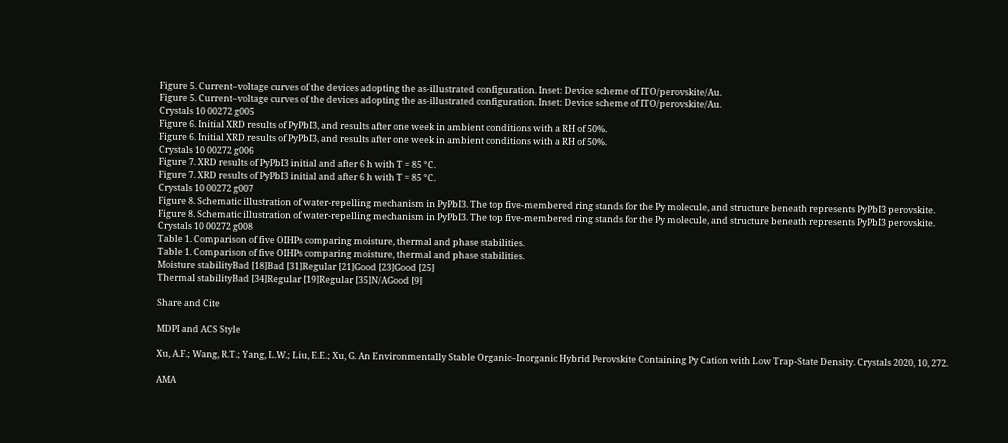Figure 5. Current–voltage curves of the devices adopting the as-illustrated configuration. Inset: Device scheme of ITO/perovskite/Au.
Figure 5. Current–voltage curves of the devices adopting the as-illustrated configuration. Inset: Device scheme of ITO/perovskite/Au.
Crystals 10 00272 g005
Figure 6. Initial XRD results of PyPbI3, and results after one week in ambient conditions with a RH of 50%.
Figure 6. Initial XRD results of PyPbI3, and results after one week in ambient conditions with a RH of 50%.
Crystals 10 00272 g006
Figure 7. XRD results of PyPbI3 initial and after 6 h with T = 85 °C.
Figure 7. XRD results of PyPbI3 initial and after 6 h with T = 85 °C.
Crystals 10 00272 g007
Figure 8. Schematic illustration of water-repelling mechanism in PyPbI3. The top five-membered ring stands for the Py molecule, and structure beneath represents PyPbI3 perovskite.
Figure 8. Schematic illustration of water-repelling mechanism in PyPbI3. The top five-membered ring stands for the Py molecule, and structure beneath represents PyPbI3 perovskite.
Crystals 10 00272 g008
Table 1. Comparison of five OIHPs comparing moisture, thermal and phase stabilities.
Table 1. Comparison of five OIHPs comparing moisture, thermal and phase stabilities.
Moisture stabilityBad [18]Bad [31]Regular [21]Good [23]Good [25]
Thermal stabilityBad [34]Regular [19]Regular [35]N/AGood [9]

Share and Cite

MDPI and ACS Style

Xu, A.F.; Wang, R.T.; Yang, L.W.; Liu, E.E.; Xu, G. An Environmentally Stable Organic–Inorganic Hybrid Perovskite Containing Py Cation with Low Trap-State Density. Crystals 2020, 10, 272.

AMA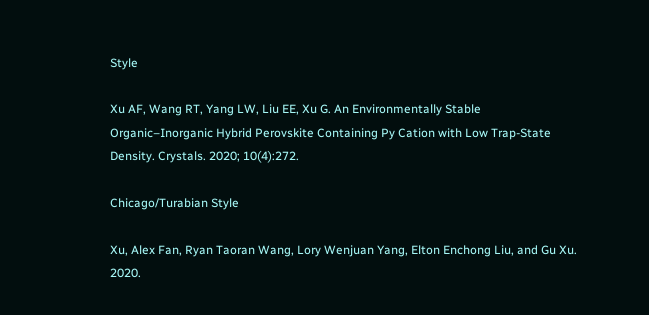Style

Xu AF, Wang RT, Yang LW, Liu EE, Xu G. An Environmentally Stable Organic–Inorganic Hybrid Perovskite Containing Py Cation with Low Trap-State Density. Crystals. 2020; 10(4):272.

Chicago/Turabian Style

Xu, Alex Fan, Ryan Taoran Wang, Lory Wenjuan Yang, Elton Enchong Liu, and Gu Xu. 2020.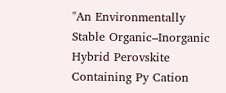"An Environmentally Stable Organic–Inorganic Hybrid Perovskite Containing Py Cation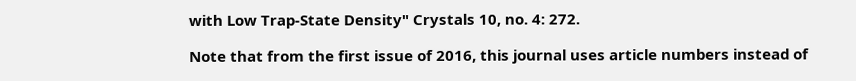with Low Trap-State Density" Crystals 10, no. 4: 272.

Note that from the first issue of 2016, this journal uses article numbers instead of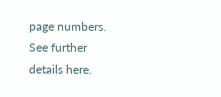page numbers. See further details here.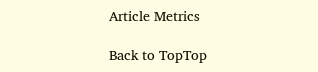Article Metrics

Back to TopTop